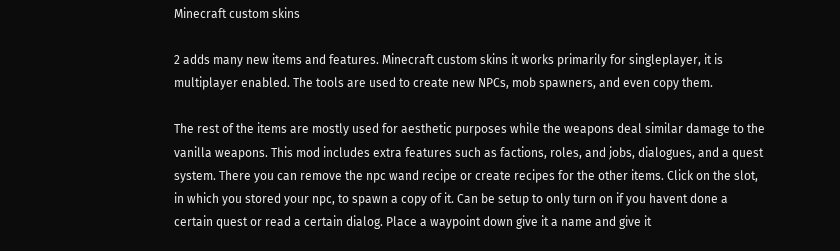Minecraft custom skins

2 adds many new items and features. Minecraft custom skins it works primarily for singleplayer, it is multiplayer enabled. The tools are used to create new NPCs, mob spawners, and even copy them.

The rest of the items are mostly used for aesthetic purposes while the weapons deal similar damage to the vanilla weapons. This mod includes extra features such as factions, roles, and jobs, dialogues, and a quest system. There you can remove the npc wand recipe or create recipes for the other items. Click on the slot, in which you stored your npc, to spawn a copy of it. Can be setup to only turn on if you havent done a certain quest or read a certain dialog. Place a waypoint down give it a name and give it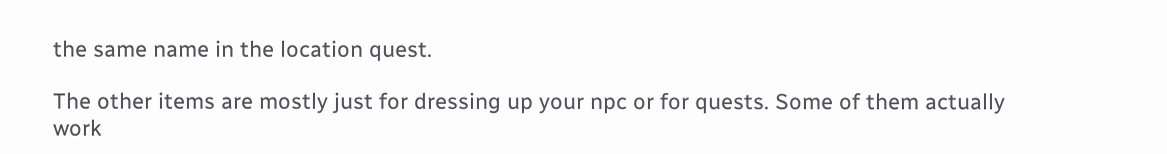the same name in the location quest.

The other items are mostly just for dressing up your npc or for quests. Some of them actually work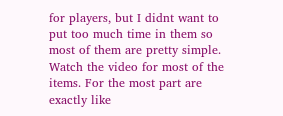for players, but I didnt want to put too much time in them so most of them are pretty simple. Watch the video for most of the items. For the most part are exactly like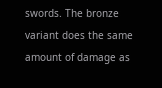swords. The bronze variant does the same amount of damage as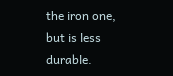the iron one, but is less durable.